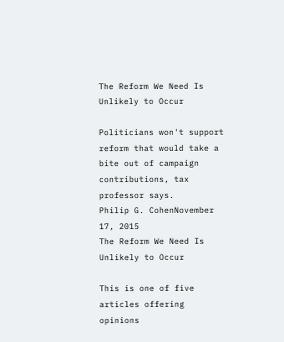The Reform We Need Is Unlikely to Occur

Politicians won't support reform that would take a bite out of campaign contributions, tax professor says.
Philip G. CohenNovember 17, 2015
The Reform We Need Is Unlikely to Occur

This is one of five articles offering opinions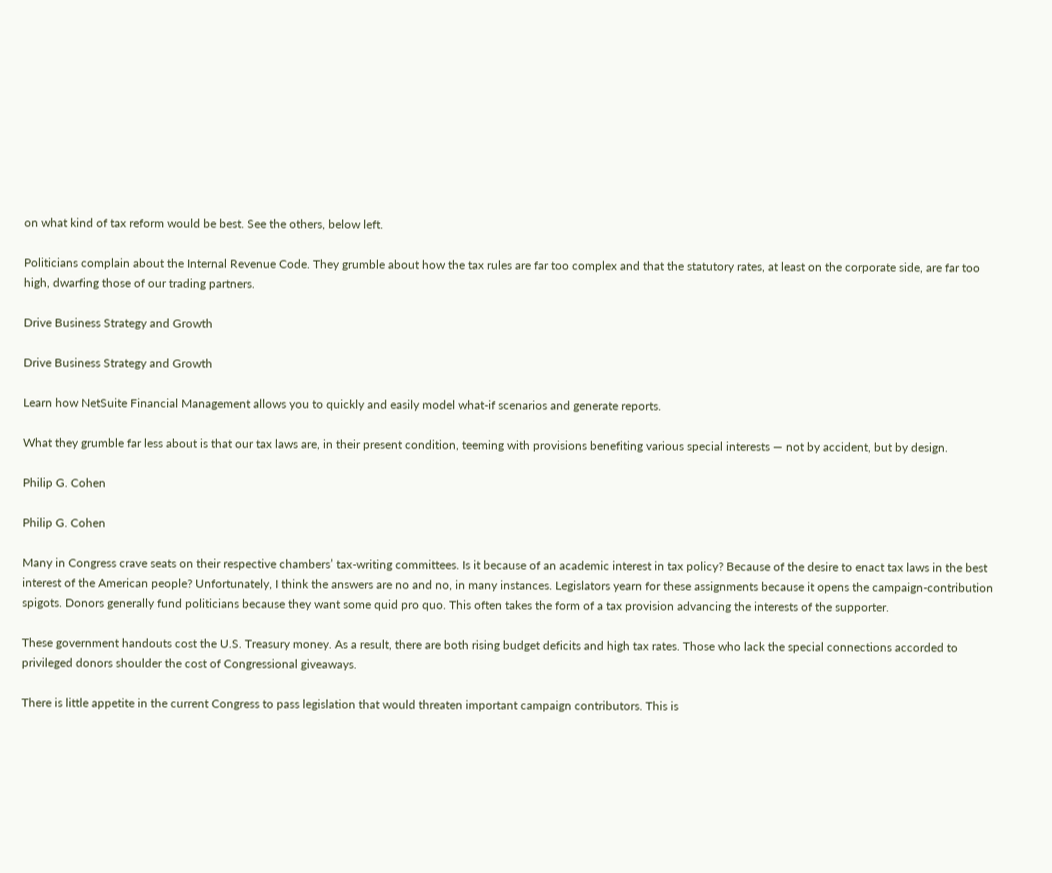on what kind of tax reform would be best. See the others, below left.

Politicians complain about the Internal Revenue Code. They grumble about how the tax rules are far too complex and that the statutory rates, at least on the corporate side, are far too high, dwarfing those of our trading partners.

Drive Business Strategy and Growth

Drive Business Strategy and Growth

Learn how NetSuite Financial Management allows you to quickly and easily model what-if scenarios and generate reports.

What they grumble far less about is that our tax laws are, in their present condition, teeming with provisions benefiting various special interests — not by accident, but by design.

Philip G. Cohen

Philip G. Cohen

Many in Congress crave seats on their respective chambers’ tax-writing committees. Is it because of an academic interest in tax policy? Because of the desire to enact tax laws in the best interest of the American people? Unfortunately, I think the answers are no and no, in many instances. Legislators yearn for these assignments because it opens the campaign-contribution spigots. Donors generally fund politicians because they want some quid pro quo. This often takes the form of a tax provision advancing the interests of the supporter.

These government handouts cost the U.S. Treasury money. As a result, there are both rising budget deficits and high tax rates. Those who lack the special connections accorded to privileged donors shoulder the cost of Congressional giveaways.

There is little appetite in the current Congress to pass legislation that would threaten important campaign contributors. This is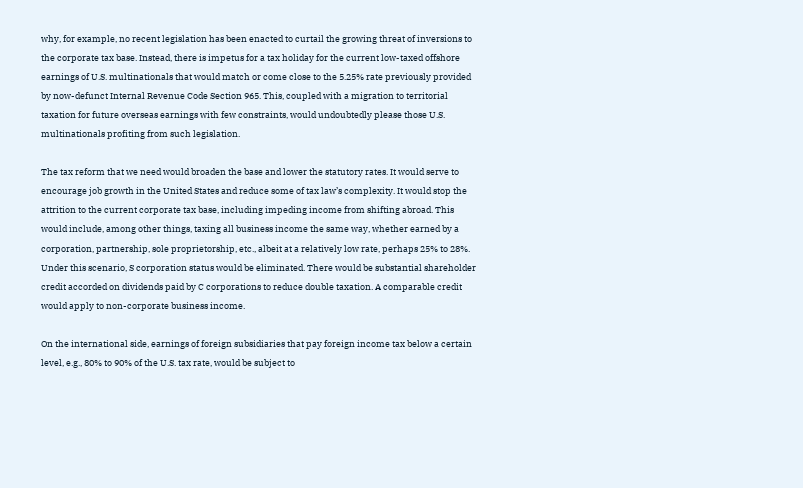why, for example, no recent legislation has been enacted to curtail the growing threat of inversions to the corporate tax base. Instead, there is impetus for a tax holiday for the current low-taxed offshore earnings of U.S. multinationals that would match or come close to the 5.25% rate previously provided by now-defunct Internal Revenue Code Section 965. This, coupled with a migration to territorial taxation for future overseas earnings with few constraints, would undoubtedly please those U.S. multinationals profiting from such legislation.

The tax reform that we need would broaden the base and lower the statutory rates. It would serve to encourage job growth in the United States and reduce some of tax law’s complexity. It would stop the attrition to the current corporate tax base, including impeding income from shifting abroad. This would include, among other things, taxing all business income the same way, whether earned by a corporation, partnership, sole proprietorship, etc., albeit at a relatively low rate, perhaps 25% to 28%. Under this scenario, S corporation status would be eliminated. There would be substantial shareholder credit accorded on dividends paid by C corporations to reduce double taxation. A comparable credit would apply to non-corporate business income.

On the international side, earnings of foreign subsidiaries that pay foreign income tax below a certain level, e.g., 80% to 90% of the U.S. tax rate, would be subject to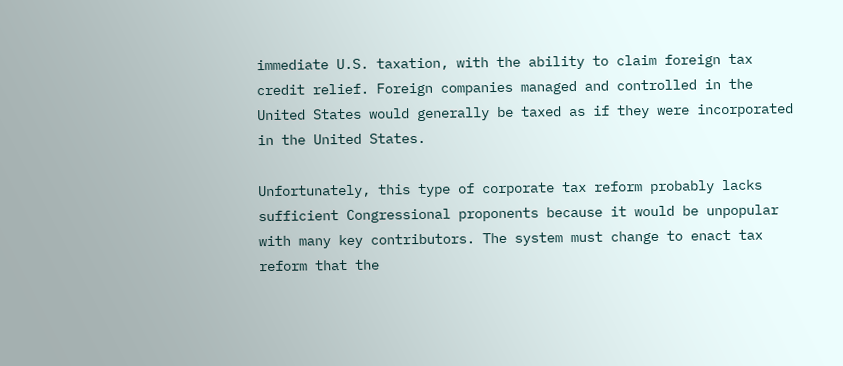immediate U.S. taxation, with the ability to claim foreign tax credit relief. Foreign companies managed and controlled in the United States would generally be taxed as if they were incorporated in the United States.

Unfortunately, this type of corporate tax reform probably lacks sufficient Congressional proponents because it would be unpopular with many key contributors. The system must change to enact tax reform that the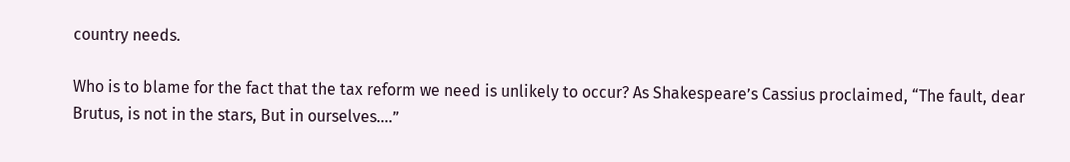country needs.

Who is to blame for the fact that the tax reform we need is unlikely to occur? As Shakespeare’s Cassius proclaimed, “The fault, dear Brutus, is not in the stars, But in ourselves….”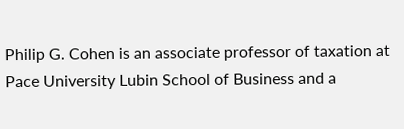Philip G. Cohen is an associate professor of taxation at Pace University Lubin School of Business and a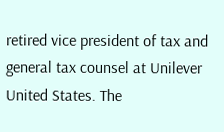retired vice president of tax and general tax counsel at Unilever United States. The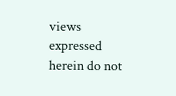views expressed herein do not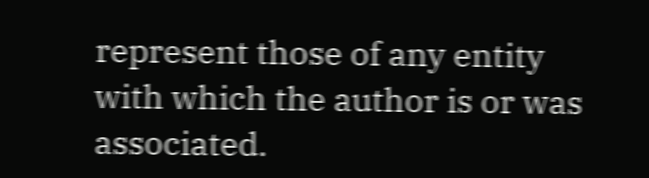represent those of any entity with which the author is or was associated.